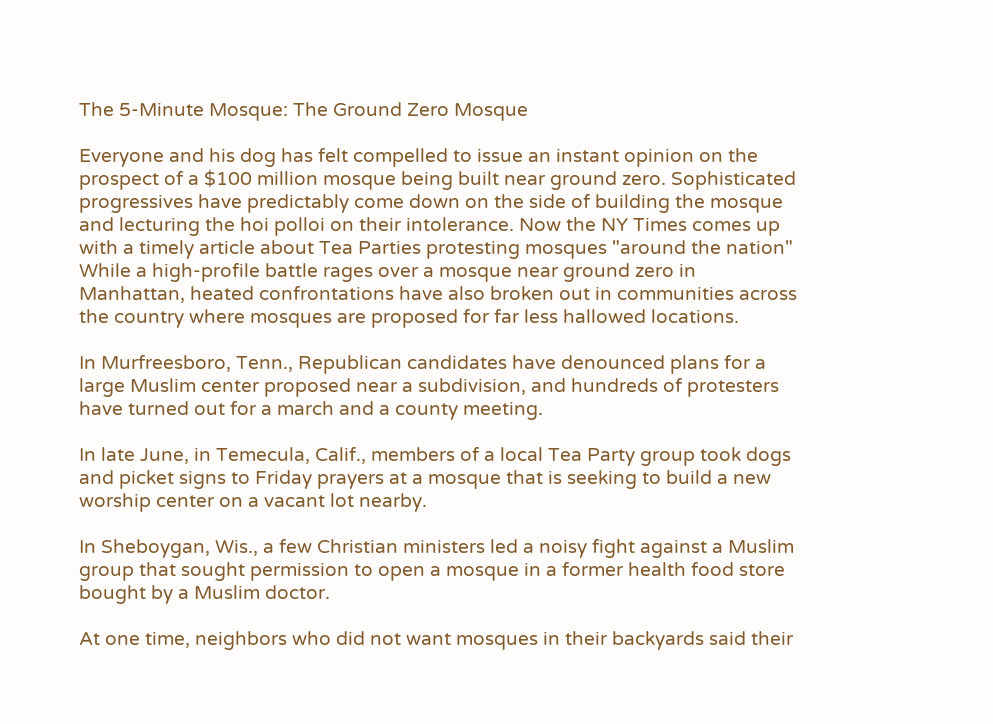The 5-Minute Mosque: The Ground Zero Mosque

Everyone and his dog has felt compelled to issue an instant opinion on the prospect of a $100 million mosque being built near ground zero. Sophisticated progressives have predictably come down on the side of building the mosque and lecturing the hoi polloi on their intolerance. Now the NY Times comes up with a timely article about Tea Parties protesting mosques "around the nation"
While a high-profile battle rages over a mosque near ground zero in Manhattan, heated confrontations have also broken out in communities across the country where mosques are proposed for far less hallowed locations.

In Murfreesboro, Tenn., Republican candidates have denounced plans for a large Muslim center proposed near a subdivision, and hundreds of protesters have turned out for a march and a county meeting.

In late June, in Temecula, Calif., members of a local Tea Party group took dogs and picket signs to Friday prayers at a mosque that is seeking to build a new worship center on a vacant lot nearby.

In Sheboygan, Wis., a few Christian ministers led a noisy fight against a Muslim group that sought permission to open a mosque in a former health food store bought by a Muslim doctor.

At one time, neighbors who did not want mosques in their backyards said their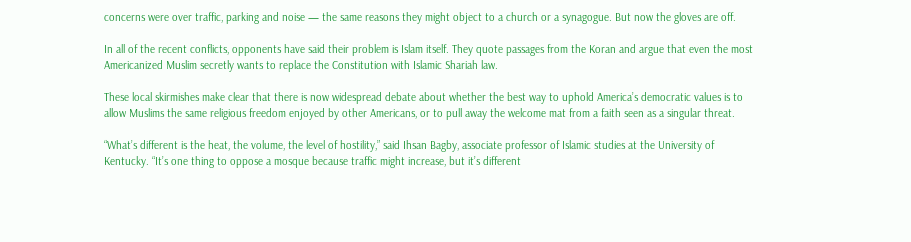concerns were over traffic, parking and noise — the same reasons they might object to a church or a synagogue. But now the gloves are off.

In all of the recent conflicts, opponents have said their problem is Islam itself. They quote passages from the Koran and argue that even the most Americanized Muslim secretly wants to replace the Constitution with Islamic Shariah law.

These local skirmishes make clear that there is now widespread debate about whether the best way to uphold America’s democratic values is to allow Muslims the same religious freedom enjoyed by other Americans, or to pull away the welcome mat from a faith seen as a singular threat.

“What’s different is the heat, the volume, the level of hostility,” said Ihsan Bagby, associate professor of Islamic studies at the University of Kentucky. “It’s one thing to oppose a mosque because traffic might increase, but it’s different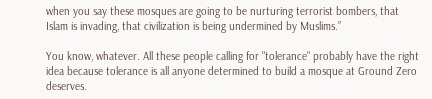when you say these mosques are going to be nurturing terrorist bombers, that Islam is invading, that civilization is being undermined by Muslims.”

You know, whatever. All these people calling for "tolerance" probably have the right idea because tolerance is all anyone determined to build a mosque at Ground Zero deserves.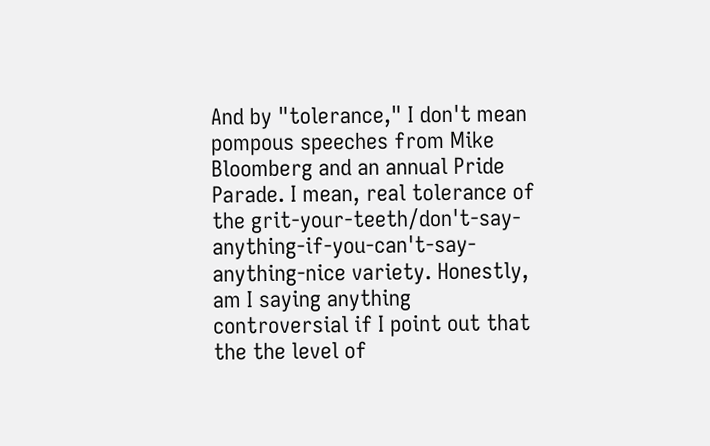And by "tolerance," I don't mean pompous speeches from Mike Bloomberg and an annual Pride Parade. I mean, real tolerance of the grit-your-teeth/don't-say-anything-if-you-can't-say-anything-nice variety. Honestly, am I saying anything controversial if I point out that the the level of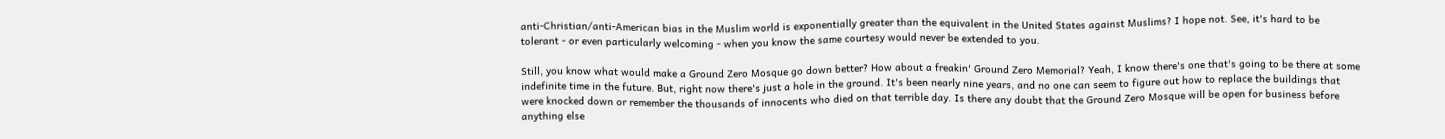anti-Christian/anti-American bias in the Muslim world is exponentially greater than the equivalent in the United States against Muslims? I hope not. See, it's hard to be tolerant - or even particularly welcoming - when you know the same courtesy would never be extended to you.

Still, you know what would make a Ground Zero Mosque go down better? How about a freakin' Ground Zero Memorial? Yeah, I know there's one that's going to be there at some indefinite time in the future. But, right now there's just a hole in the ground. It's been nearly nine years, and no one can seem to figure out how to replace the buildings that were knocked down or remember the thousands of innocents who died on that terrible day. Is there any doubt that the Ground Zero Mosque will be open for business before anything else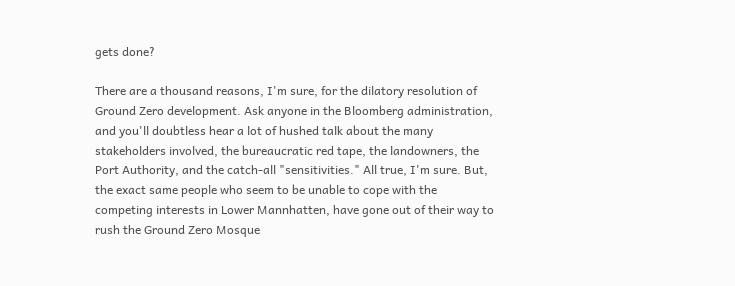gets done?

There are a thousand reasons, I'm sure, for the dilatory resolution of Ground Zero development. Ask anyone in the Bloomberg administration, and you'll doubtless hear a lot of hushed talk about the many stakeholders involved, the bureaucratic red tape, the landowners, the Port Authority, and the catch-all "sensitivities." All true, I'm sure. But, the exact same people who seem to be unable to cope with the competing interests in Lower Mannhatten, have gone out of their way to rush the Ground Zero Mosque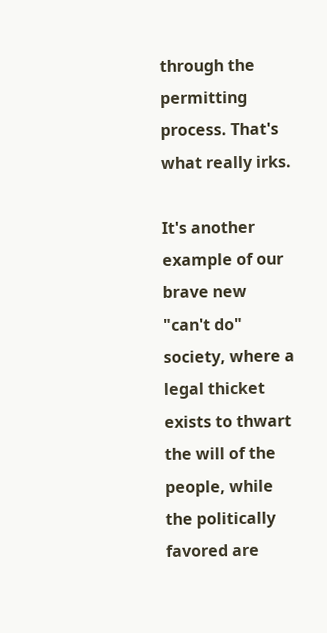through the permitting process. That's what really irks.

It's another example of our brave new "can't do" society, where a legal thicket exists to thwart the will of the people, while the politically favored are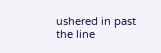ushered in past the line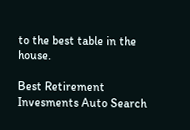to the best table in the house.

Best Retirement Invesments Auto Search